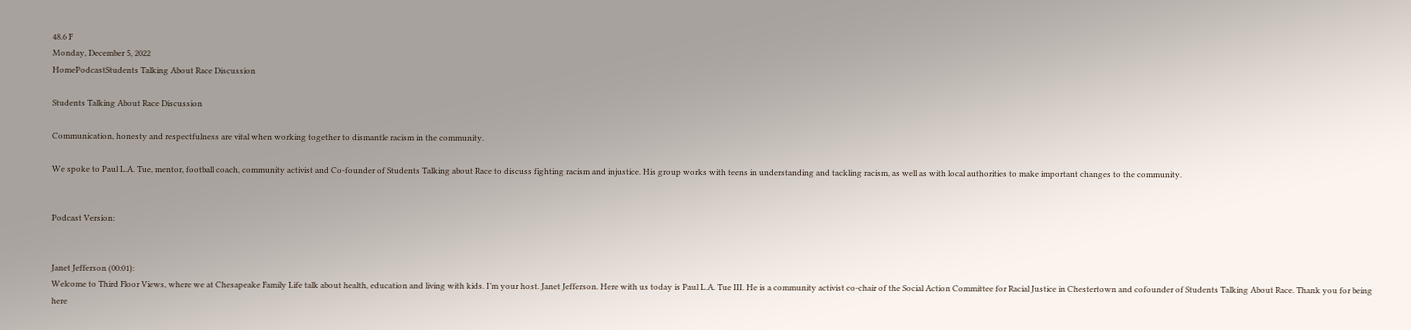48.6 F
Monday, December 5, 2022
HomePodcastStudents Talking About Race Discussion

Students Talking About Race Discussion

Communication, honesty and respectfulness are vital when working together to dismantle racism in the community.

We spoke to Paul L.A. Tue, mentor, football coach, community activist and Co-founder of Students Talking about Race to discuss fighting racism and injustice. His group works with teens in understanding and tackling racism, as well as with local authorities to make important changes to the community.


Podcast Version:


Janet Jefferson (00:01):
Welcome to Third Floor Views, where we at Chesapeake Family Life talk about health, education and living with kids. I’m your host. Janet Jefferson. Here with us today is Paul L.A. Tue III. He is a community activist co-chair of the Social Action Committee for Racial Justice in Chestertown and cofounder of Students Talking About Race. Thank you for being here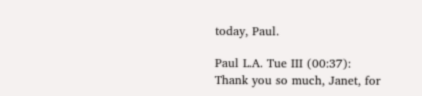today, Paul.

Paul L.A. Tue III (00:37):
Thank you so much, Janet, for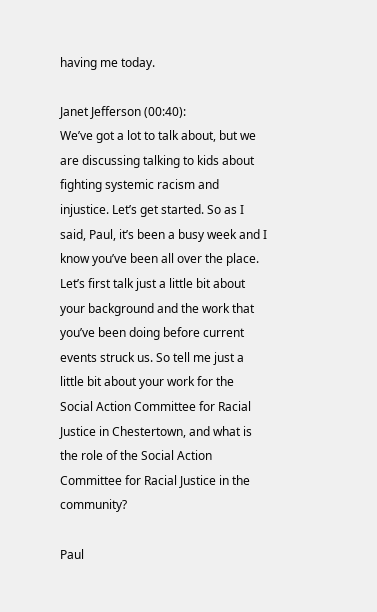having me today.

Janet Jefferson (00:40):
We’ve got a lot to talk about, but we are discussing talking to kids about fighting systemic racism and injustice. Let’s get started. So as I said, Paul, it’s been a busy week and I know you’ve been all over the place. Let’s first talk just a little bit about your background and the work that you’ve been doing before current events struck us. So tell me just a little bit about your work for the Social Action Committee for Racial Justice in Chestertown, and what is the role of the Social Action Committee for Racial Justice in the community?

Paul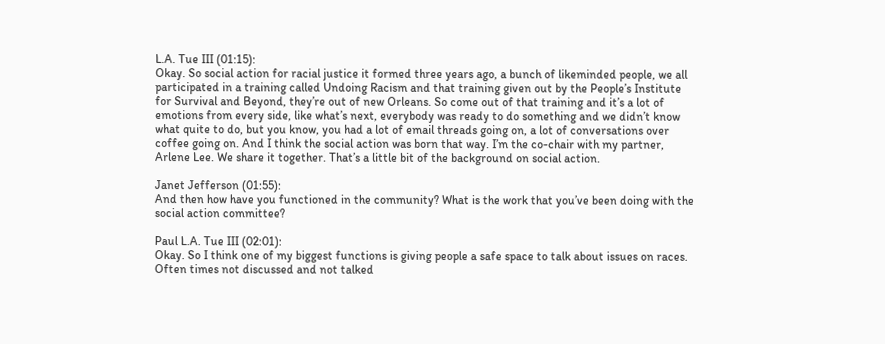L.A. Tue III (01:15):
Okay. So social action for racial justice it formed three years ago, a bunch of likeminded people, we all participated in a training called Undoing Racism and that training given out by the People’s Institute for Survival and Beyond, they’re out of new Orleans. So come out of that training and it’s a lot of emotions from every side, like what’s next, everybody was ready to do something and we didn’t know what quite to do, but you know, you had a lot of email threads going on, a lot of conversations over coffee going on. And I think the social action was born that way. I’m the co-chair with my partner, Arlene Lee. We share it together. That’s a little bit of the background on social action.

Janet Jefferson (01:55):
And then how have you functioned in the community? What is the work that you’ve been doing with the social action committee?

Paul L.A. Tue III (02:01):
Okay. So I think one of my biggest functions is giving people a safe space to talk about issues on races. Often times not discussed and not talked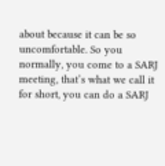about because it can be so uncomfortable. So you normally, you come to a SARJ meeting, that’s what we call it for short, you can do a SARJ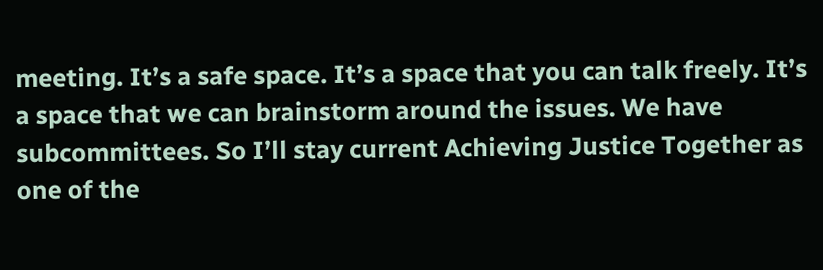meeting. It’s a safe space. It’s a space that you can talk freely. It’s a space that we can brainstorm around the issues. We have subcommittees. So I’ll stay current Achieving Justice Together as one of the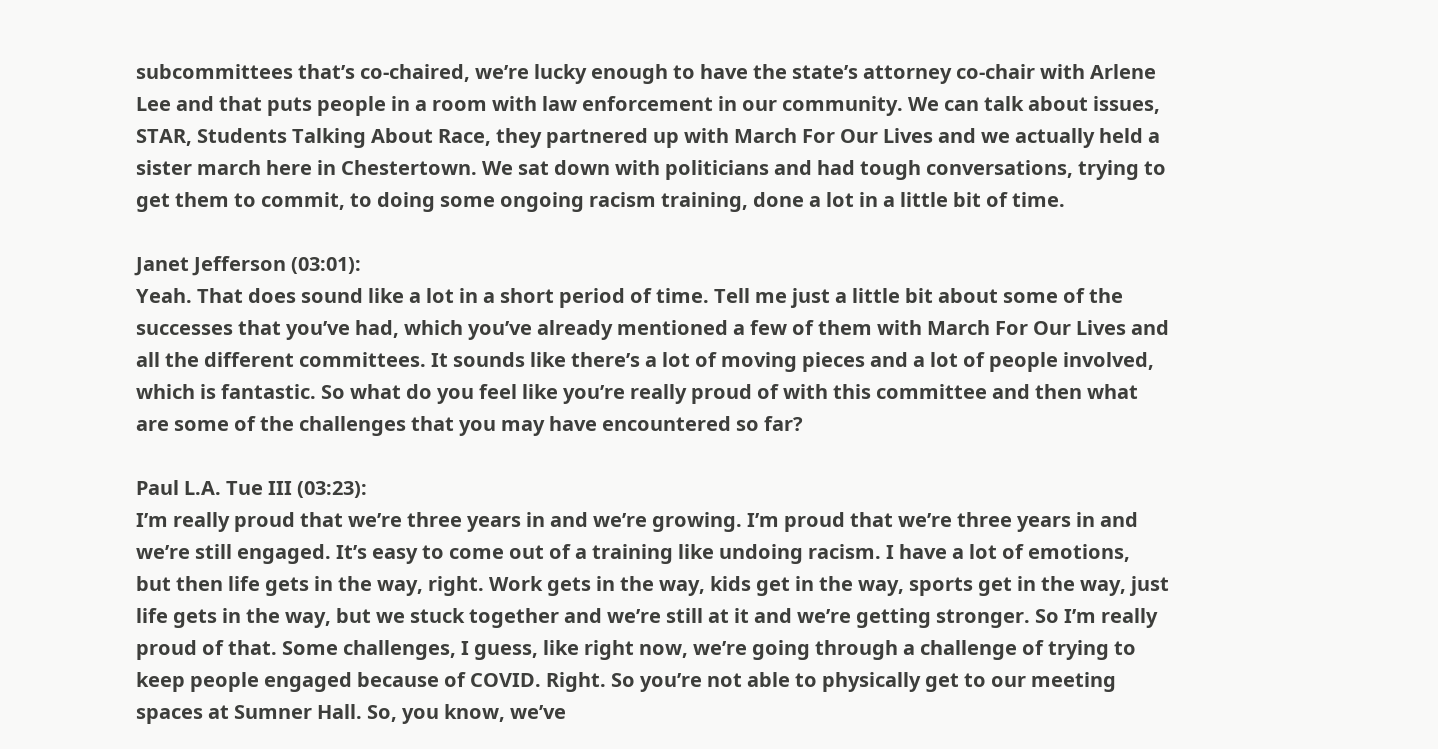subcommittees that’s co-chaired, we’re lucky enough to have the state’s attorney co-chair with Arlene Lee and that puts people in a room with law enforcement in our community. We can talk about issues, STAR, Students Talking About Race, they partnered up with March For Our Lives and we actually held a sister march here in Chestertown. We sat down with politicians and had tough conversations, trying to get them to commit, to doing some ongoing racism training, done a lot in a little bit of time.

Janet Jefferson (03:01):
Yeah. That does sound like a lot in a short period of time. Tell me just a little bit about some of the successes that you’ve had, which you’ve already mentioned a few of them with March For Our Lives and all the different committees. It sounds like there’s a lot of moving pieces and a lot of people involved, which is fantastic. So what do you feel like you’re really proud of with this committee and then what are some of the challenges that you may have encountered so far?

Paul L.A. Tue III (03:23):
I’m really proud that we’re three years in and we’re growing. I’m proud that we’re three years in and we’re still engaged. It’s easy to come out of a training like undoing racism. I have a lot of emotions, but then life gets in the way, right. Work gets in the way, kids get in the way, sports get in the way, just life gets in the way, but we stuck together and we’re still at it and we’re getting stronger. So I’m really proud of that. Some challenges, I guess, like right now, we’re going through a challenge of trying to keep people engaged because of COVID. Right. So you’re not able to physically get to our meeting spaces at Sumner Hall. So, you know, we’ve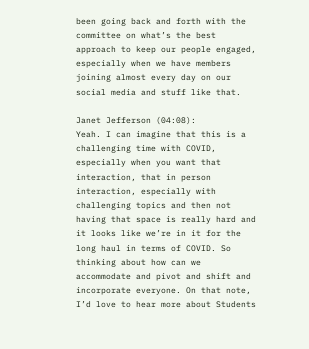been going back and forth with the committee on what’s the best approach to keep our people engaged, especially when we have members joining almost every day on our social media and stuff like that.

Janet Jefferson (04:08):
Yeah. I can imagine that this is a challenging time with COVID, especially when you want that interaction, that in person interaction, especially with challenging topics and then not having that space is really hard and it looks like we’re in it for the long haul in terms of COVID. So thinking about how can we accommodate and pivot and shift and incorporate everyone. On that note, I’d love to hear more about Students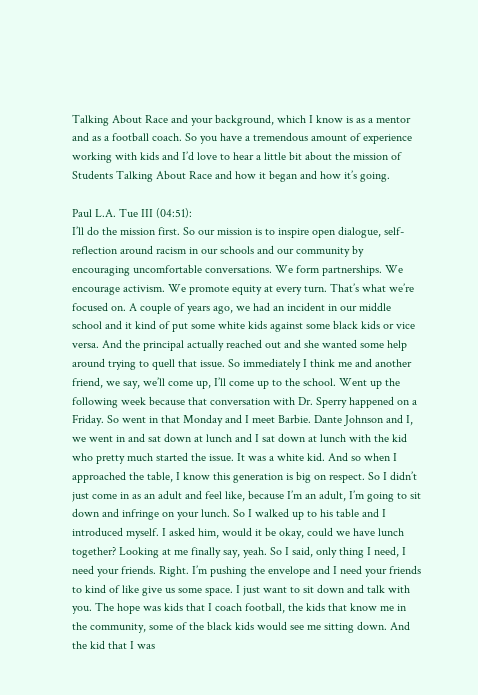Talking About Race and your background, which I know is as a mentor and as a football coach. So you have a tremendous amount of experience working with kids and I’d love to hear a little bit about the mission of Students Talking About Race and how it began and how it’s going.

Paul L.A. Tue III (04:51):
I’ll do the mission first. So our mission is to inspire open dialogue, self-reflection around racism in our schools and our community by encouraging uncomfortable conversations. We form partnerships. We encourage activism. We promote equity at every turn. That’s what we’re focused on. A couple of years ago, we had an incident in our middle school and it kind of put some white kids against some black kids or vice versa. And the principal actually reached out and she wanted some help around trying to quell that issue. So immediately I think me and another friend, we say, we’ll come up, I’ll come up to the school. Went up the following week because that conversation with Dr. Sperry happened on a Friday. So went in that Monday and I meet Barbie. Dante Johnson and I, we went in and sat down at lunch and I sat down at lunch with the kid who pretty much started the issue. It was a white kid. And so when I approached the table, I know this generation is big on respect. So I didn’t just come in as an adult and feel like, because I’m an adult, I’m going to sit down and infringe on your lunch. So I walked up to his table and I introduced myself. I asked him, would it be okay, could we have lunch together? Looking at me finally say, yeah. So I said, only thing I need, I need your friends. Right. I’m pushing the envelope and I need your friends to kind of like give us some space. I just want to sit down and talk with you. The hope was kids that I coach football, the kids that know me in the community, some of the black kids would see me sitting down. And the kid that I was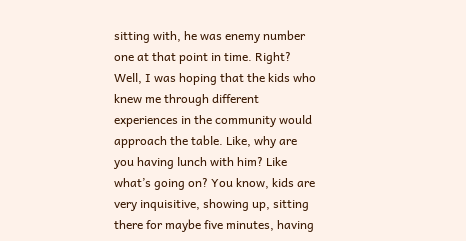sitting with, he was enemy number one at that point in time. Right? Well, I was hoping that the kids who knew me through different experiences in the community would approach the table. Like, why are you having lunch with him? Like what’s going on? You know, kids are very inquisitive, showing up, sitting there for maybe five minutes, having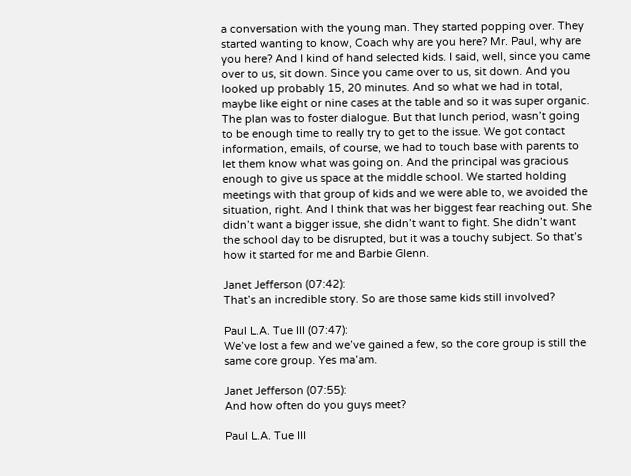a conversation with the young man. They started popping over. They started wanting to know, Coach why are you here? Mr. Paul, why are you here? And I kind of hand selected kids. I said, well, since you came over to us, sit down. Since you came over to us, sit down. And you looked up probably 15, 20 minutes. And so what we had in total, maybe like eight or nine cases at the table and so it was super organic. The plan was to foster dialogue. But that lunch period, wasn’t going to be enough time to really try to get to the issue. We got contact information, emails, of course, we had to touch base with parents to let them know what was going on. And the principal was gracious enough to give us space at the middle school. We started holding meetings with that group of kids and we were able to, we avoided the situation, right. And I think that was her biggest fear reaching out. She didn’t want a bigger issue, she didn’t want to fight. She didn’t want the school day to be disrupted, but it was a touchy subject. So that’s how it started for me and Barbie Glenn.

Janet Jefferson (07:42):
That’s an incredible story. So are those same kids still involved?

Paul L.A. Tue III (07:47):
We’ve lost a few and we’ve gained a few, so the core group is still the same core group. Yes ma’am.

Janet Jefferson (07:55):
And how often do you guys meet?

Paul L.A. Tue III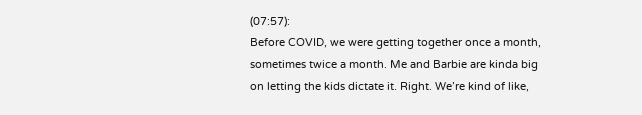(07:57):
Before COVID, we were getting together once a month, sometimes twice a month. Me and Barbie are kinda big on letting the kids dictate it. Right. We’re kind of like,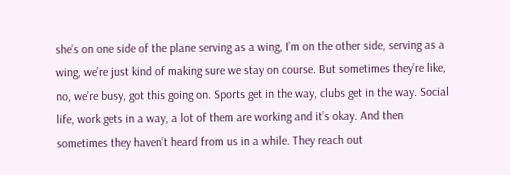she’s on one side of the plane serving as a wing, I’m on the other side, serving as a wing, we’re just kind of making sure we stay on course. But sometimes they’re like, no, we’re busy, got this going on. Sports get in the way, clubs get in the way. Social life, work gets in a way, a lot of them are working and it’s okay. And then sometimes they haven’t heard from us in a while. They reach out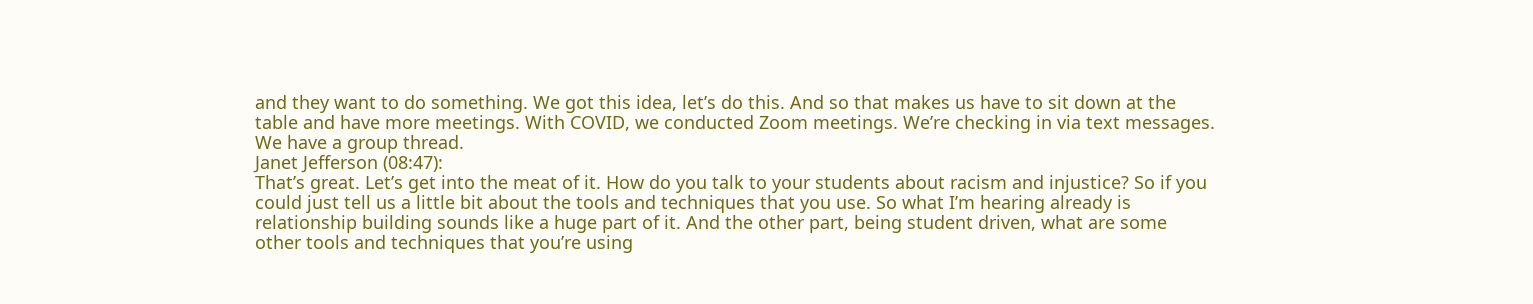and they want to do something. We got this idea, let’s do this. And so that makes us have to sit down at the table and have more meetings. With COVID, we conducted Zoom meetings. We’re checking in via text messages. We have a group thread.
Janet Jefferson (08:47):
That’s great. Let’s get into the meat of it. How do you talk to your students about racism and injustice? So if you could just tell us a little bit about the tools and techniques that you use. So what I’m hearing already is relationship building sounds like a huge part of it. And the other part, being student driven, what are some other tools and techniques that you’re using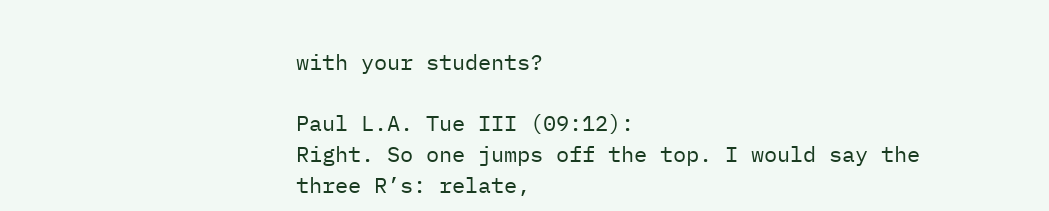with your students?

Paul L.A. Tue III (09:12):
Right. So one jumps off the top. I would say the three R’s: relate,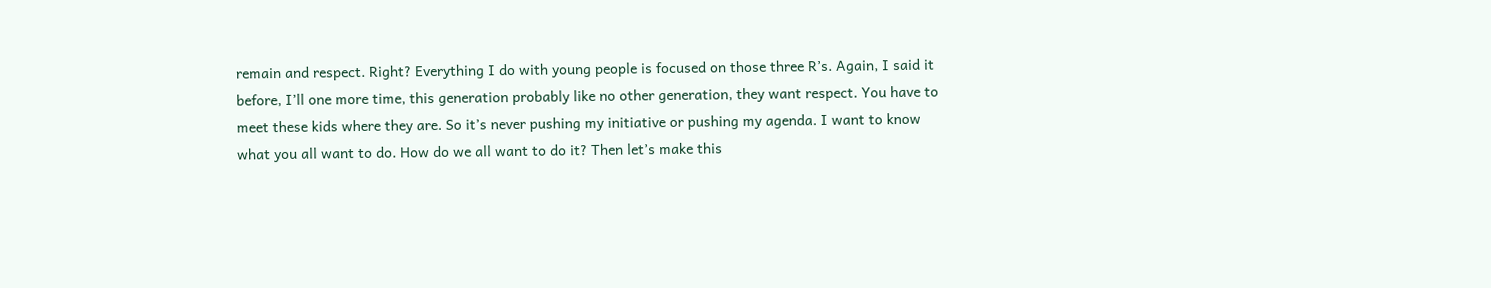remain and respect. Right? Everything I do with young people is focused on those three R’s. Again, I said it before, I’ll one more time, this generation probably like no other generation, they want respect. You have to meet these kids where they are. So it’s never pushing my initiative or pushing my agenda. I want to know what you all want to do. How do we all want to do it? Then let’s make this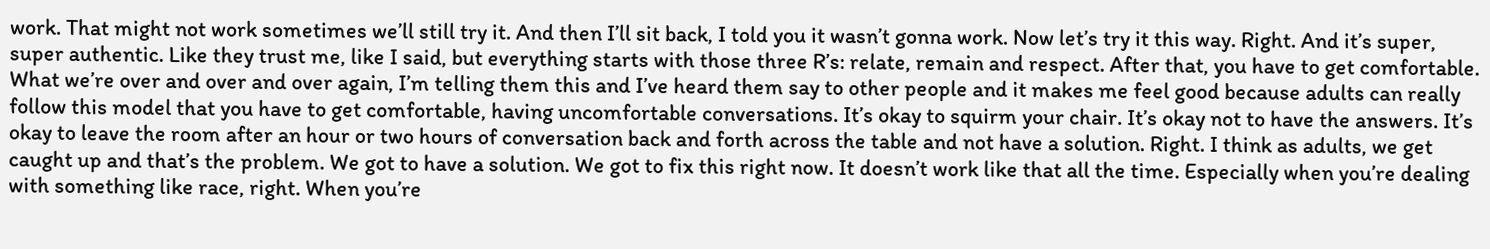work. That might not work sometimes we’ll still try it. And then I’ll sit back, I told you it wasn’t gonna work. Now let’s try it this way. Right. And it’s super, super authentic. Like they trust me, like I said, but everything starts with those three R’s: relate, remain and respect. After that, you have to get comfortable. What we’re over and over and over again, I’m telling them this and I’ve heard them say to other people and it makes me feel good because adults can really follow this model that you have to get comfortable, having uncomfortable conversations. It’s okay to squirm your chair. It’s okay not to have the answers. It’s okay to leave the room after an hour or two hours of conversation back and forth across the table and not have a solution. Right. I think as adults, we get caught up and that’s the problem. We got to have a solution. We got to fix this right now. It doesn’t work like that all the time. Especially when you’re dealing with something like race, right. When you’re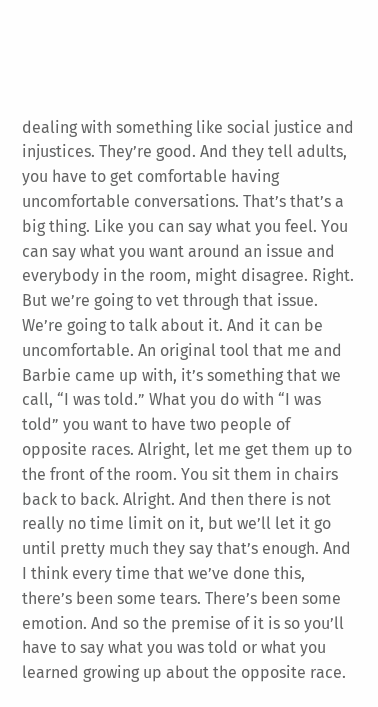dealing with something like social justice and injustices. They’re good. And they tell adults, you have to get comfortable having uncomfortable conversations. That’s that’s a big thing. Like you can say what you feel. You can say what you want around an issue and everybody in the room, might disagree. Right. But we’re going to vet through that issue. We’re going to talk about it. And it can be uncomfortable. An original tool that me and Barbie came up with, it’s something that we call, “I was told.” What you do with “I was told” you want to have two people of opposite races. Alright, let me get them up to the front of the room. You sit them in chairs back to back. Alright. And then there is not really no time limit on it, but we’ll let it go until pretty much they say that’s enough. And I think every time that we’ve done this, there’s been some tears. There’s been some emotion. And so the premise of it is so you’ll have to say what you was told or what you learned growing up about the opposite race.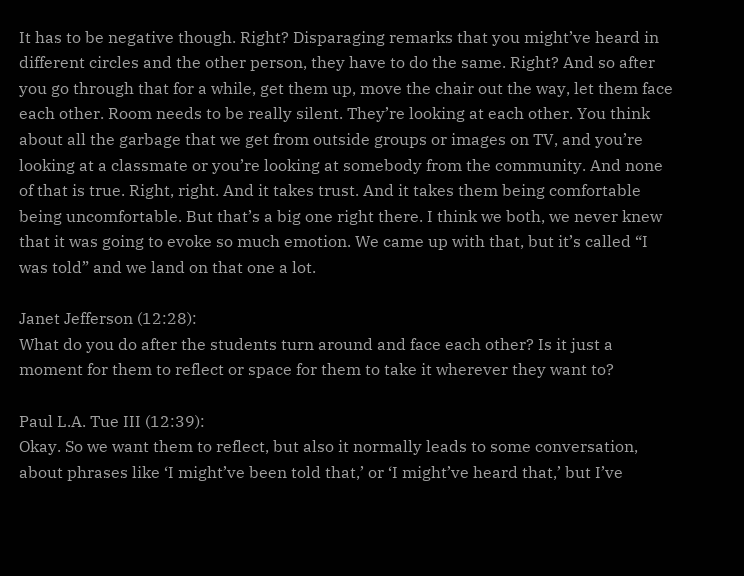It has to be negative though. Right? Disparaging remarks that you might’ve heard in different circles and the other person, they have to do the same. Right? And so after you go through that for a while, get them up, move the chair out the way, let them face each other. Room needs to be really silent. They’re looking at each other. You think about all the garbage that we get from outside groups or images on TV, and you’re looking at a classmate or you’re looking at somebody from the community. And none of that is true. Right, right. And it takes trust. And it takes them being comfortable being uncomfortable. But that’s a big one right there. I think we both, we never knew that it was going to evoke so much emotion. We came up with that, but it’s called “I was told” and we land on that one a lot.

Janet Jefferson (12:28):
What do you do after the students turn around and face each other? Is it just a moment for them to reflect or space for them to take it wherever they want to?

Paul L.A. Tue III (12:39):
Okay. So we want them to reflect, but also it normally leads to some conversation, about phrases like ‘I might’ve been told that,’ or ‘I might’ve heard that,’ but I’ve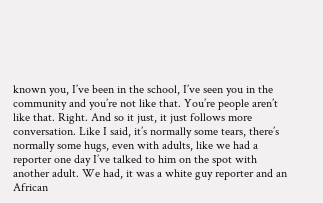known you, I’ve been in the school, I’ve seen you in the community and you’re not like that. You’re people aren’t like that. Right. And so it just, it just follows more conversation. Like I said, it’s normally some tears, there’s normally some hugs, even with adults, like we had a reporter one day I’ve talked to him on the spot with another adult. We had, it was a white guy reporter and an African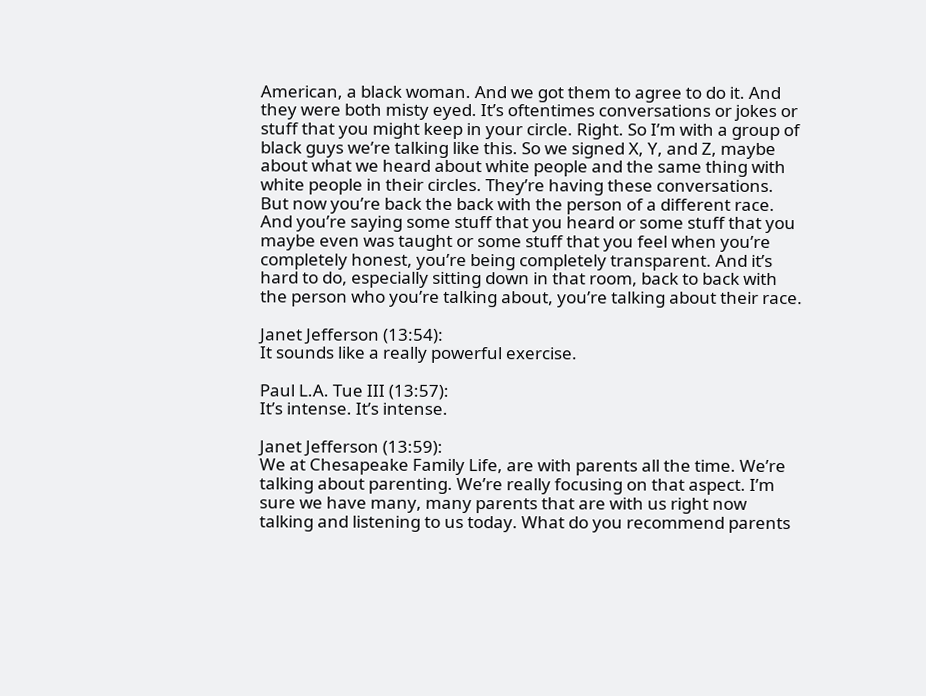American, a black woman. And we got them to agree to do it. And they were both misty eyed. It’s oftentimes conversations or jokes or stuff that you might keep in your circle. Right. So I’m with a group of black guys we’re talking like this. So we signed X, Y, and Z, maybe about what we heard about white people and the same thing with white people in their circles. They’re having these conversations. But now you’re back the back with the person of a different race. And you’re saying some stuff that you heard or some stuff that you maybe even was taught or some stuff that you feel when you’re completely honest, you’re being completely transparent. And it’s hard to do, especially sitting down in that room, back to back with the person who you’re talking about, you’re talking about their race.

Janet Jefferson (13:54):
It sounds like a really powerful exercise.

Paul L.A. Tue III (13:57):
It’s intense. It’s intense.

Janet Jefferson (13:59):
We at Chesapeake Family Life, are with parents all the time. We’re talking about parenting. We’re really focusing on that aspect. I’m sure we have many, many parents that are with us right now talking and listening to us today. What do you recommend parents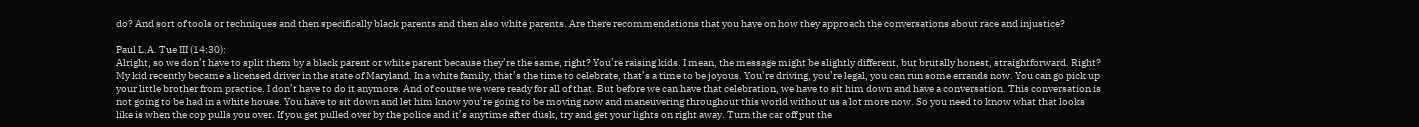do? And sort of tools or techniques and then specifically black parents and then also white parents. Are there recommendations that you have on how they approach the conversations about race and injustice?

Paul L.A. Tue III (14:30):
Alright, so we don’t have to split them by a black parent or white parent because they’re the same, right? You’re raising kids. I mean, the message might be slightly different, but brutally honest, straightforward. Right? My kid recently became a licensed driver in the state of Maryland. In a white family, that’s the time to celebrate, that’s a time to be joyous. You’re driving, you’re legal, you can run some errands now. You can go pick up your little brother from practice. I don’t have to do it anymore. And of course we were ready for all of that. But before we can have that celebration, we have to sit him down and have a conversation. This conversation is not going to be had in a white house. You have to sit down and let him know you’re going to be moving now and maneuvering throughout this world without us a lot more now. So you need to know what that looks like is when the cop pulls you over. If you get pulled over by the police and it’s anytime after dusk, try and get your lights on right away. Turn the car off put the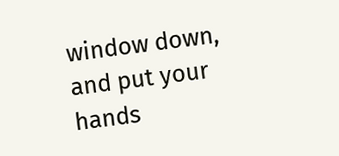window down, and put your hands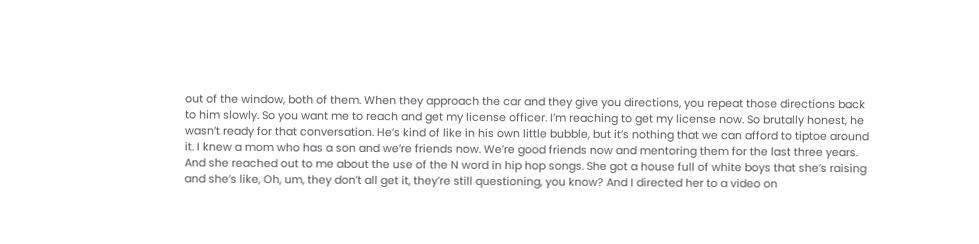out of the window, both of them. When they approach the car and they give you directions, you repeat those directions back to him slowly. So you want me to reach and get my license officer. I’m reaching to get my license now. So brutally honest, he wasn’t ready for that conversation. He’s kind of like in his own little bubble, but it’s nothing that we can afford to tiptoe around it. I knew a mom who has a son and we’re friends now. We’re good friends now and mentoring them for the last three years. And she reached out to me about the use of the N word in hip hop songs. She got a house full of white boys that she’s raising and she’s like, Oh, um, they don’t all get it, they’re still questioning, you know? And I directed her to a video on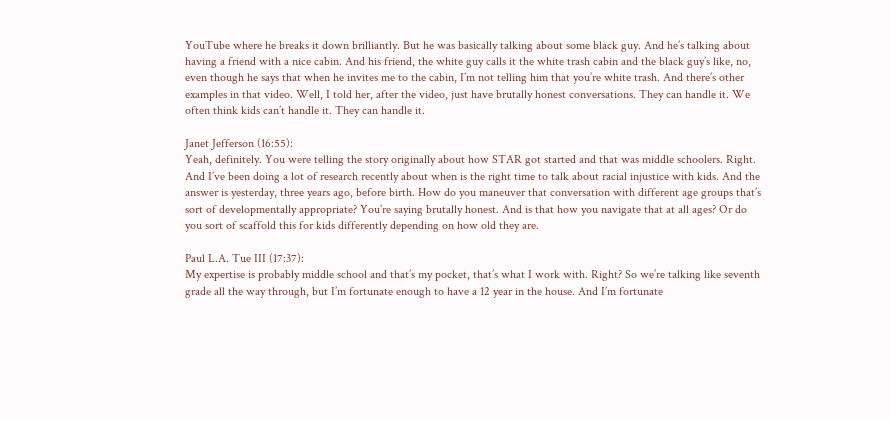YouTube where he breaks it down brilliantly. But he was basically talking about some black guy. And he’s talking about having a friend with a nice cabin. And his friend, the white guy calls it the white trash cabin and the black guy’s like, no, even though he says that when he invites me to the cabin, I’m not telling him that you’re white trash. And there’s other examples in that video. Well, I told her, after the video, just have brutally honest conversations. They can handle it. We often think kids can’t handle it. They can handle it.

Janet Jefferson (16:55):
Yeah, definitely. You were telling the story originally about how STAR got started and that was middle schoolers. Right. And I’ve been doing a lot of research recently about when is the right time to talk about racial injustice with kids. And the answer is yesterday, three years ago, before birth. How do you maneuver that conversation with different age groups that’s sort of developmentally appropriate? You’re saying brutally honest. And is that how you navigate that at all ages? Or do you sort of scaffold this for kids differently depending on how old they are.

Paul L.A. Tue III (17:37):
My expertise is probably middle school and that’s my pocket, that’s what I work with. Right? So we’re talking like seventh grade all the way through, but I’m fortunate enough to have a 12 year in the house. And I’m fortunate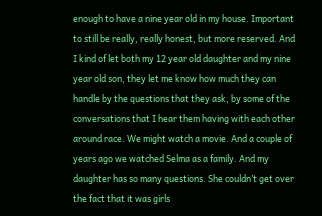enough to have a nine year old in my house. Important to still be really, really honest, but more reserved. And I kind of let both my 12 year old daughter and my nine year old son, they let me know how much they can handle by the questions that they ask, by some of the conversations that I hear them having with each other around race. We might watch a movie. And a couple of years ago we watched Selma as a family. And my daughter has so many questions. She couldn’t get over the fact that it was girls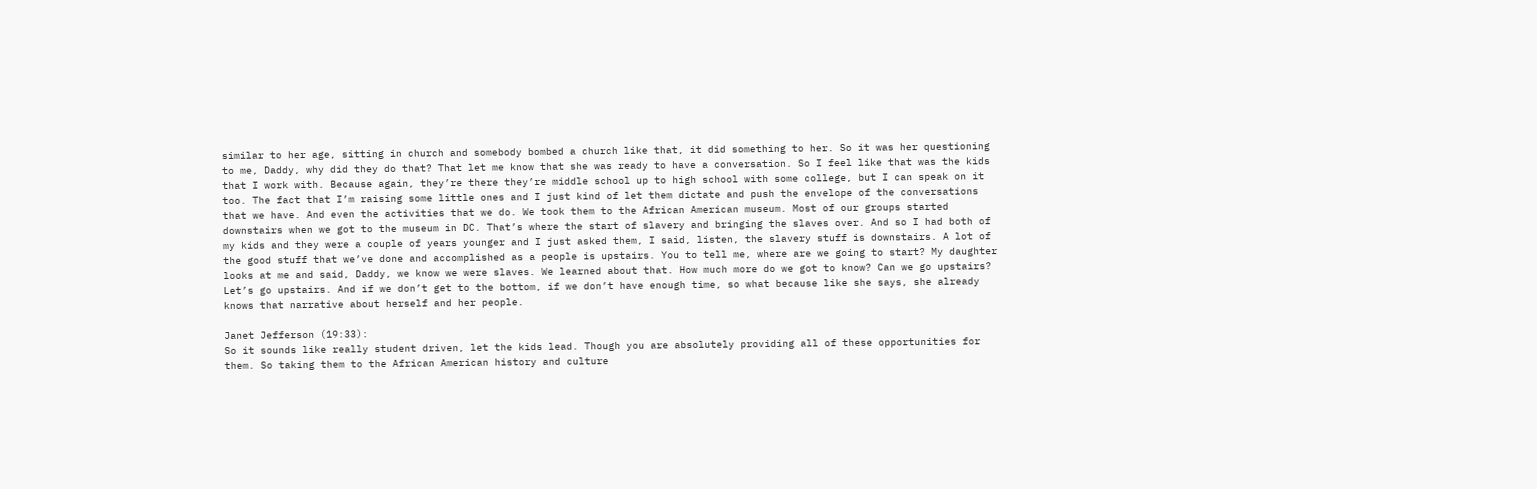similar to her age, sitting in church and somebody bombed a church like that, it did something to her. So it was her questioning to me, Daddy, why did they do that? That let me know that she was ready to have a conversation. So I feel like that was the kids that I work with. Because again, they’re there they’re middle school up to high school with some college, but I can speak on it too. The fact that I’m raising some little ones and I just kind of let them dictate and push the envelope of the conversations that we have. And even the activities that we do. We took them to the African American museum. Most of our groups started downstairs when we got to the museum in DC. That’s where the start of slavery and bringing the slaves over. And so I had both of my kids and they were a couple of years younger and I just asked them, I said, listen, the slavery stuff is downstairs. A lot of the good stuff that we’ve done and accomplished as a people is upstairs. You to tell me, where are we going to start? My daughter looks at me and said, Daddy, we know we were slaves. We learned about that. How much more do we got to know? Can we go upstairs? Let’s go upstairs. And if we don’t get to the bottom, if we don’t have enough time, so what because like she says, she already knows that narrative about herself and her people.

Janet Jefferson (19:33):
So it sounds like really student driven, let the kids lead. Though you are absolutely providing all of these opportunities for them. So taking them to the African American history and culture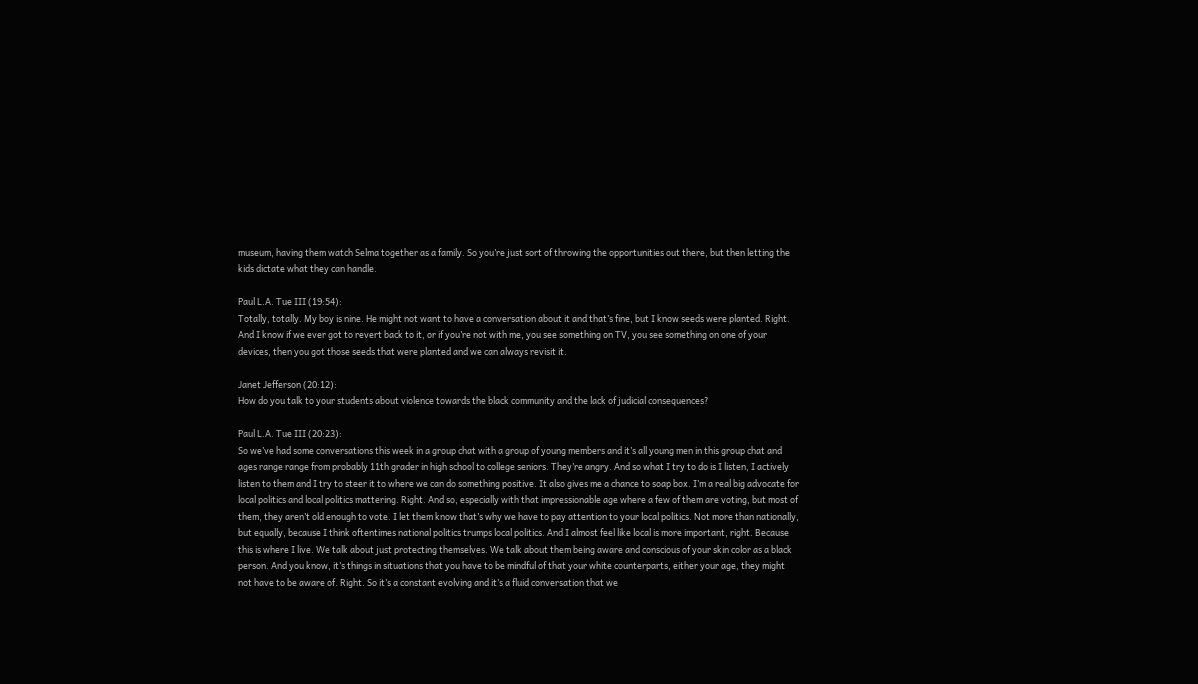museum, having them watch Selma together as a family. So you’re just sort of throwing the opportunities out there, but then letting the kids dictate what they can handle.

Paul L.A. Tue III (19:54):
Totally, totally. My boy is nine. He might not want to have a conversation about it and that’s fine, but I know seeds were planted. Right. And I know if we ever got to revert back to it, or if you’re not with me, you see something on TV, you see something on one of your devices, then you got those seeds that were planted and we can always revisit it.

Janet Jefferson (20:12):
How do you talk to your students about violence towards the black community and the lack of judicial consequences?

Paul L.A. Tue III (20:23):
So we’ve had some conversations this week in a group chat with a group of young members and it’s all young men in this group chat and ages range range from probably 11th grader in high school to college seniors. They’re angry. And so what I try to do is I listen, I actively listen to them and I try to steer it to where we can do something positive. It also gives me a chance to soap box. I’m a real big advocate for local politics and local politics mattering. Right. And so, especially with that impressionable age where a few of them are voting, but most of them, they aren’t old enough to vote. I let them know that’s why we have to pay attention to your local politics. Not more than nationally, but equally, because I think oftentimes national politics trumps local politics. And I almost feel like local is more important, right. Because this is where I live. We talk about just protecting themselves. We talk about them being aware and conscious of your skin color as a black person. And you know, it’s things in situations that you have to be mindful of that your white counterparts, either your age, they might not have to be aware of. Right. So it’s a constant evolving and it’s a fluid conversation that we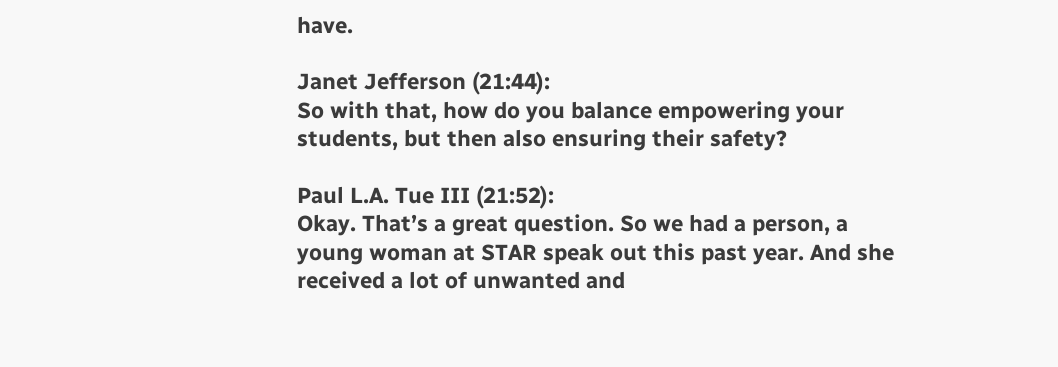have.

Janet Jefferson (21:44):
So with that, how do you balance empowering your students, but then also ensuring their safety?

Paul L.A. Tue III (21:52):
Okay. That’s a great question. So we had a person, a young woman at STAR speak out this past year. And she received a lot of unwanted and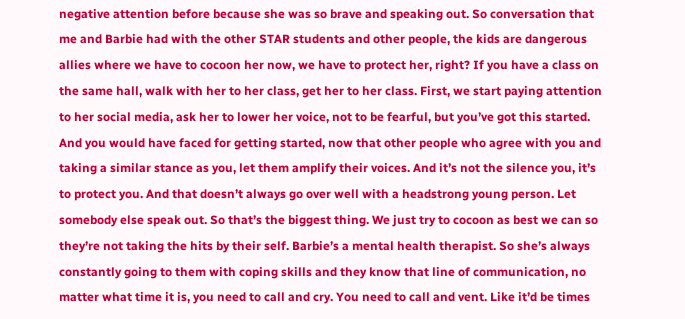negative attention before because she was so brave and speaking out. So conversation that me and Barbie had with the other STAR students and other people, the kids are dangerous allies where we have to cocoon her now, we have to protect her, right? If you have a class on the same hall, walk with her to her class, get her to her class. First, we start paying attention to her social media, ask her to lower her voice, not to be fearful, but you’ve got this started. And you would have faced for getting started, now that other people who agree with you and taking a similar stance as you, let them amplify their voices. And it’s not the silence you, it’s to protect you. And that doesn’t always go over well with a headstrong young person. Let somebody else speak out. So that’s the biggest thing. We just try to cocoon as best we can so they’re not taking the hits by their self. Barbie’s a mental health therapist. So she’s always constantly going to them with coping skills and they know that line of communication, no matter what time it is, you need to call and cry. You need to call and vent. Like it’d be times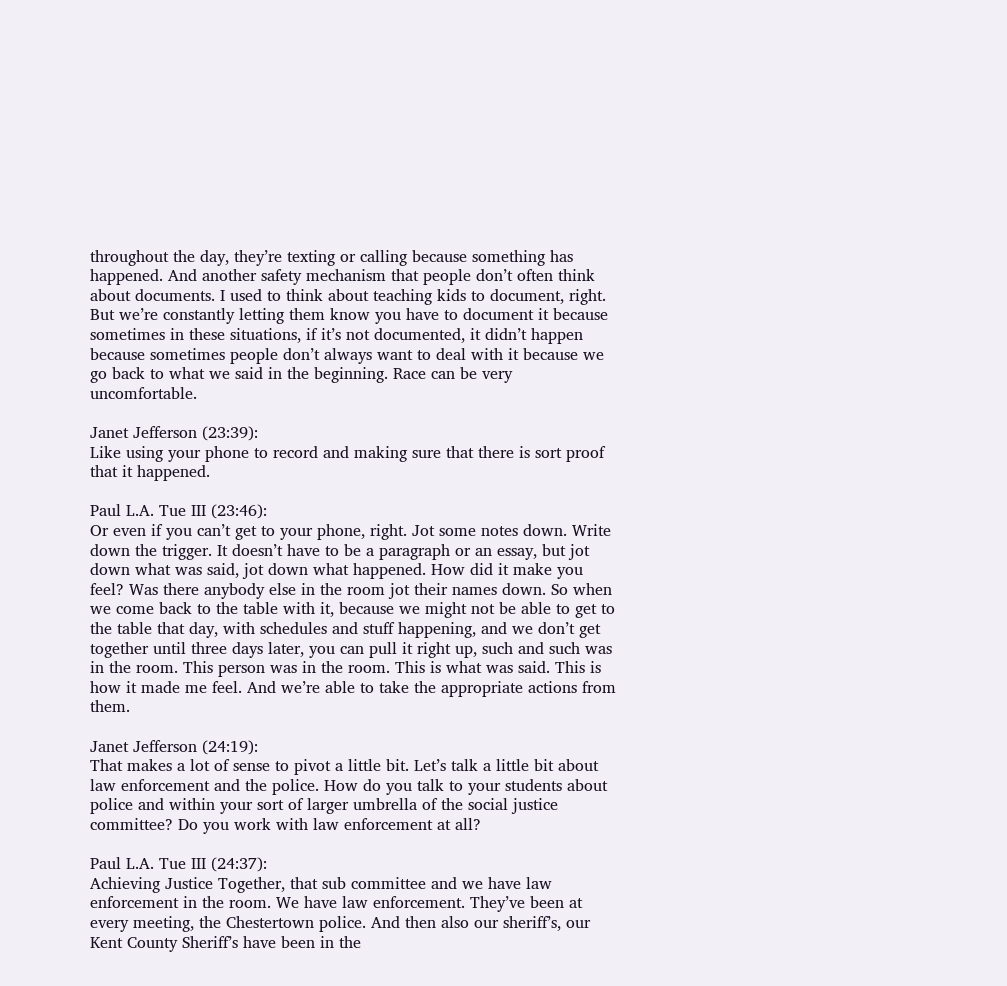throughout the day, they’re texting or calling because something has happened. And another safety mechanism that people don’t often think about documents. I used to think about teaching kids to document, right. But we’re constantly letting them know you have to document it because sometimes in these situations, if it’s not documented, it didn’t happen because sometimes people don’t always want to deal with it because we go back to what we said in the beginning. Race can be very uncomfortable.

Janet Jefferson (23:39):
Like using your phone to record and making sure that there is sort proof that it happened.

Paul L.A. Tue III (23:46):
Or even if you can’t get to your phone, right. Jot some notes down. Write down the trigger. It doesn’t have to be a paragraph or an essay, but jot down what was said, jot down what happened. How did it make you feel? Was there anybody else in the room jot their names down. So when we come back to the table with it, because we might not be able to get to the table that day, with schedules and stuff happening, and we don’t get together until three days later, you can pull it right up, such and such was in the room. This person was in the room. This is what was said. This is how it made me feel. And we’re able to take the appropriate actions from them.

Janet Jefferson (24:19):
That makes a lot of sense to pivot a little bit. Let’s talk a little bit about law enforcement and the police. How do you talk to your students about police and within your sort of larger umbrella of the social justice committee? Do you work with law enforcement at all?

Paul L.A. Tue III (24:37):
Achieving Justice Together, that sub committee and we have law enforcement in the room. We have law enforcement. They’ve been at every meeting, the Chestertown police. And then also our sheriff’s, our Kent County Sheriff’s have been in the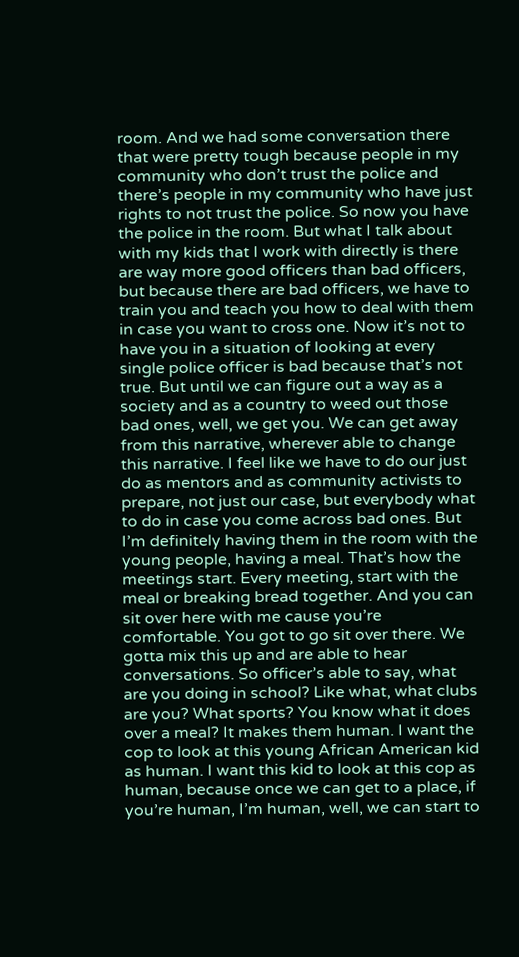room. And we had some conversation there that were pretty tough because people in my community who don’t trust the police and there’s people in my community who have just rights to not trust the police. So now you have the police in the room. But what I talk about with my kids that I work with directly is there are way more good officers than bad officers, but because there are bad officers, we have to train you and teach you how to deal with them in case you want to cross one. Now it’s not to have you in a situation of looking at every single police officer is bad because that’s not true. But until we can figure out a way as a society and as a country to weed out those bad ones, well, we get you. We can get away from this narrative, wherever able to change this narrative. I feel like we have to do our just do as mentors and as community activists to prepare, not just our case, but everybody what to do in case you come across bad ones. But I’m definitely having them in the room with the young people, having a meal. That’s how the meetings start. Every meeting, start with the meal or breaking bread together. And you can sit over here with me cause you’re comfortable. You got to go sit over there. We gotta mix this up and are able to hear conversations. So officer’s able to say, what are you doing in school? Like what, what clubs are you? What sports? You know what it does over a meal? It makes them human. I want the cop to look at this young African American kid as human. I want this kid to look at this cop as human, because once we can get to a place, if you’re human, I’m human, well, we can start to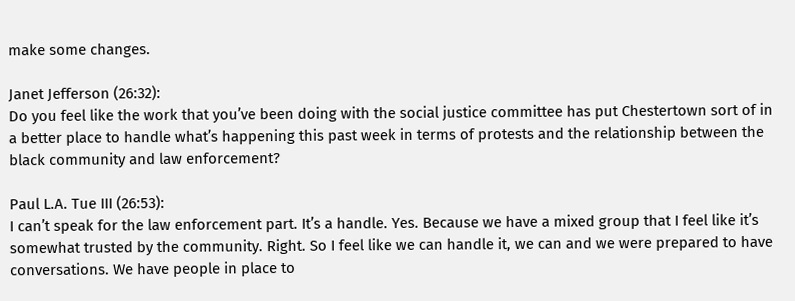make some changes.

Janet Jefferson (26:32):
Do you feel like the work that you’ve been doing with the social justice committee has put Chestertown sort of in a better place to handle what’s happening this past week in terms of protests and the relationship between the black community and law enforcement?

Paul L.A. Tue III (26:53):
I can’t speak for the law enforcement part. It’s a handle. Yes. Because we have a mixed group that I feel like it’s somewhat trusted by the community. Right. So I feel like we can handle it, we can and we were prepared to have conversations. We have people in place to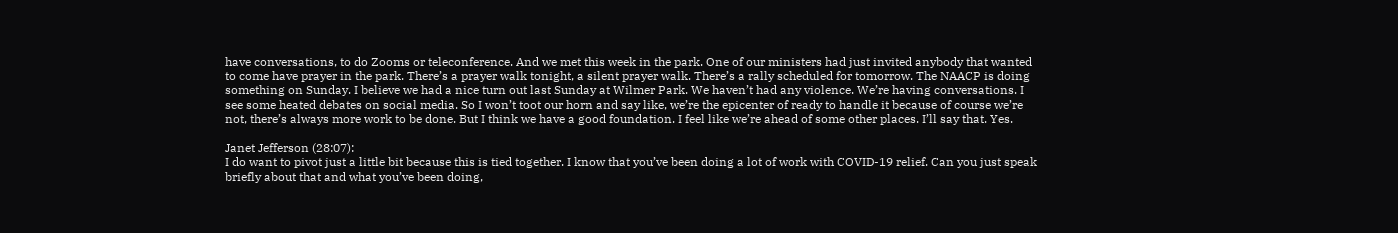have conversations, to do Zooms or teleconference. And we met this week in the park. One of our ministers had just invited anybody that wanted to come have prayer in the park. There’s a prayer walk tonight, a silent prayer walk. There’s a rally scheduled for tomorrow. The NAACP is doing something on Sunday. I believe we had a nice turn out last Sunday at Wilmer Park. We haven’t had any violence. We’re having conversations. I see some heated debates on social media. So I won’t toot our horn and say like, we’re the epicenter of ready to handle it because of course we’re not, there’s always more work to be done. But I think we have a good foundation. I feel like we’re ahead of some other places. I’ll say that. Yes.

Janet Jefferson (28:07):
I do want to pivot just a little bit because this is tied together. I know that you’ve been doing a lot of work with COVID-19 relief. Can you just speak briefly about that and what you’ve been doing,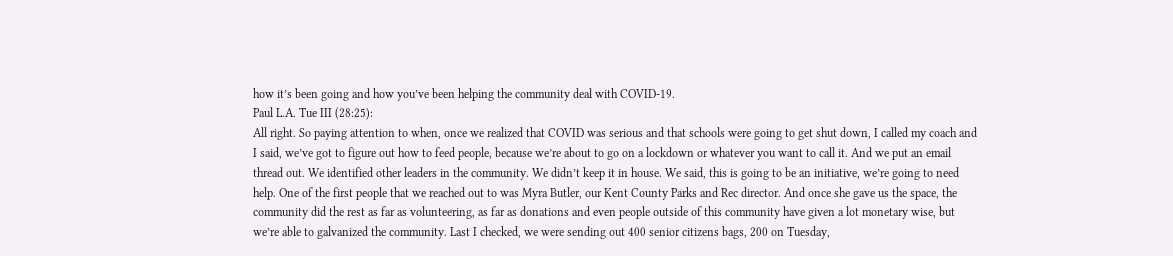how it’s been going and how you’ve been helping the community deal with COVID-19.
Paul L.A. Tue III (28:25):
All right. So paying attention to when, once we realized that COVID was serious and that schools were going to get shut down, I called my coach and I said, we’ve got to figure out how to feed people, because we’re about to go on a lockdown or whatever you want to call it. And we put an email thread out. We identified other leaders in the community. We didn’t keep it in house. We said, this is going to be an initiative, we’re going to need help. One of the first people that we reached out to was Myra Butler, our Kent County Parks and Rec director. And once she gave us the space, the community did the rest as far as volunteering, as far as donations and even people outside of this community have given a lot monetary wise, but we’re able to galvanized the community. Last I checked, we were sending out 400 senior citizens bags, 200 on Tuesday,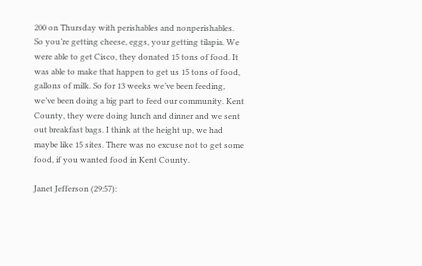200 on Thursday with perishables and nonperishables. So you’re getting cheese, eggs, your getting tilapia. We were able to get Cisco, they donated 15 tons of food. It was able to make that happen to get us 15 tons of food, gallons of milk. So for 13 weeks we’ve been feeding, we’ve been doing a big part to feed our community. Kent County, they were doing lunch and dinner and we sent out breakfast bags. I think at the height up, we had maybe like 15 sites. There was no excuse not to get some food, if you wanted food in Kent County.

Janet Jefferson (29:57):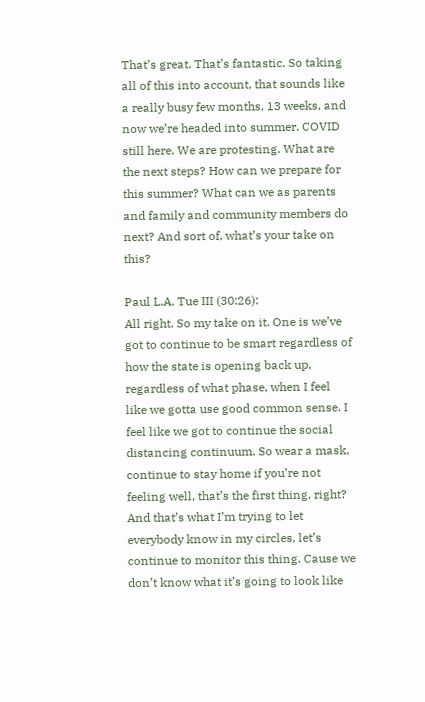That’s great. That’s fantastic. So taking all of this into account, that sounds like a really busy few months, 13 weeks, and now we’re headed into summer. COVID still here. We are protesting. What are the next steps? How can we prepare for this summer? What can we as parents and family and community members do next? And sort of, what’s your take on this?

Paul L.A. Tue III (30:26):
All right. So my take on it. One is we’ve got to continue to be smart regardless of how the state is opening back up, regardless of what phase, when I feel like we gotta use good common sense. I feel like we got to continue the social distancing continuum. So wear a mask, continue to stay home if you’re not feeling well, that’s the first thing, right? And that’s what I’m trying to let everybody know in my circles, let’s continue to monitor this thing. Cause we don’t know what it’s going to look like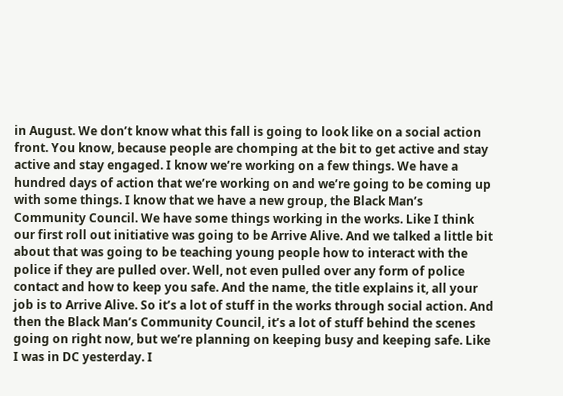in August. We don’t know what this fall is going to look like on a social action front. You know, because people are chomping at the bit to get active and stay active and stay engaged. I know we’re working on a few things. We have a hundred days of action that we’re working on and we’re going to be coming up with some things. I know that we have a new group, the Black Man’s Community Council. We have some things working in the works. Like I think our first roll out initiative was going to be Arrive Alive. And we talked a little bit about that was going to be teaching young people how to interact with the police if they are pulled over. Well, not even pulled over any form of police contact and how to keep you safe. And the name, the title explains it, all your job is to Arrive Alive. So it’s a lot of stuff in the works through social action. And then the Black Man’s Community Council, it’s a lot of stuff behind the scenes going on right now, but we’re planning on keeping busy and keeping safe. Like I was in DC yesterday. I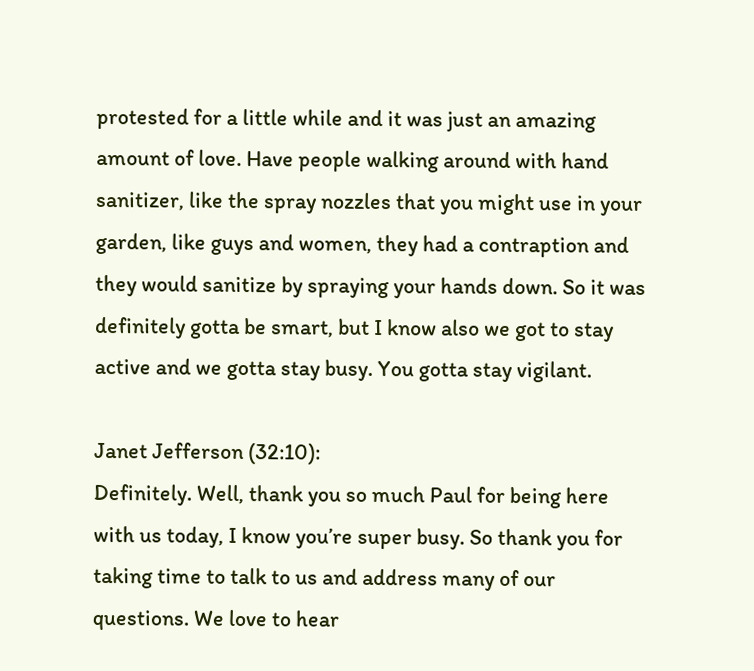protested for a little while and it was just an amazing amount of love. Have people walking around with hand sanitizer, like the spray nozzles that you might use in your garden, like guys and women, they had a contraption and they would sanitize by spraying your hands down. So it was definitely gotta be smart, but I know also we got to stay active and we gotta stay busy. You gotta stay vigilant.

Janet Jefferson (32:10):
Definitely. Well, thank you so much Paul for being here with us today, I know you’re super busy. So thank you for taking time to talk to us and address many of our questions. We love to hear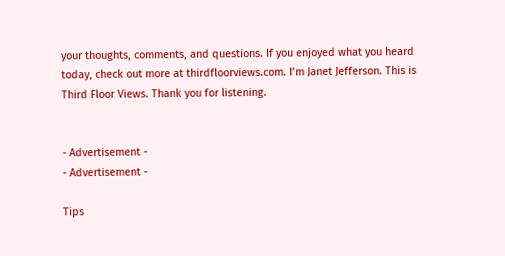your thoughts, comments, and questions. If you enjoyed what you heard today, check out more at thirdfloorviews.com. I’m Janet Jefferson. This is Third Floor Views. Thank you for listening.


- Advertisement -
- Advertisement -

Tips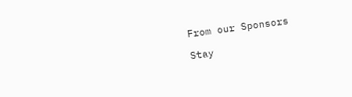From our Sponsors

Stay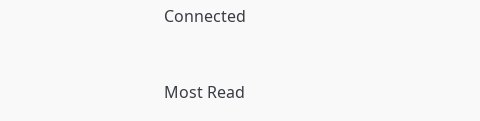Connected


Most Read